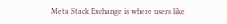Meta Stack Exchange is where users like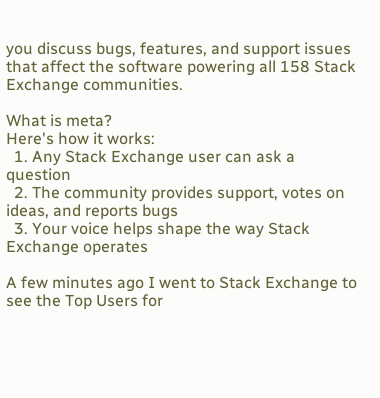you discuss bugs, features, and support issues that affect the software powering all 158 Stack Exchange communities.

What is meta?
Here's how it works:
  1. Any Stack Exchange user can ask a question
  2. The community provides support, votes on ideas, and reports bugs
  3. Your voice helps shape the way Stack Exchange operates

A few minutes ago I went to Stack Exchange to see the Top Users for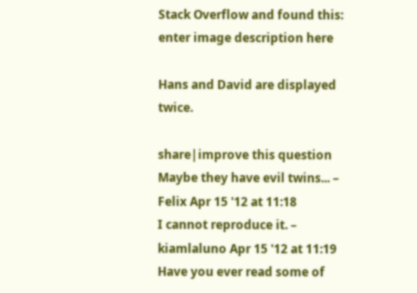Stack Overflow and found this: enter image description here

Hans and David are displayed twice.

share|improve this question
Maybe they have evil twins... – Felix Apr 15 '12 at 11:18
I cannot reproduce it. – kiamlaluno Apr 15 '12 at 11:19
Have you ever read some of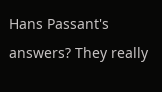Hans Passant's answers? They really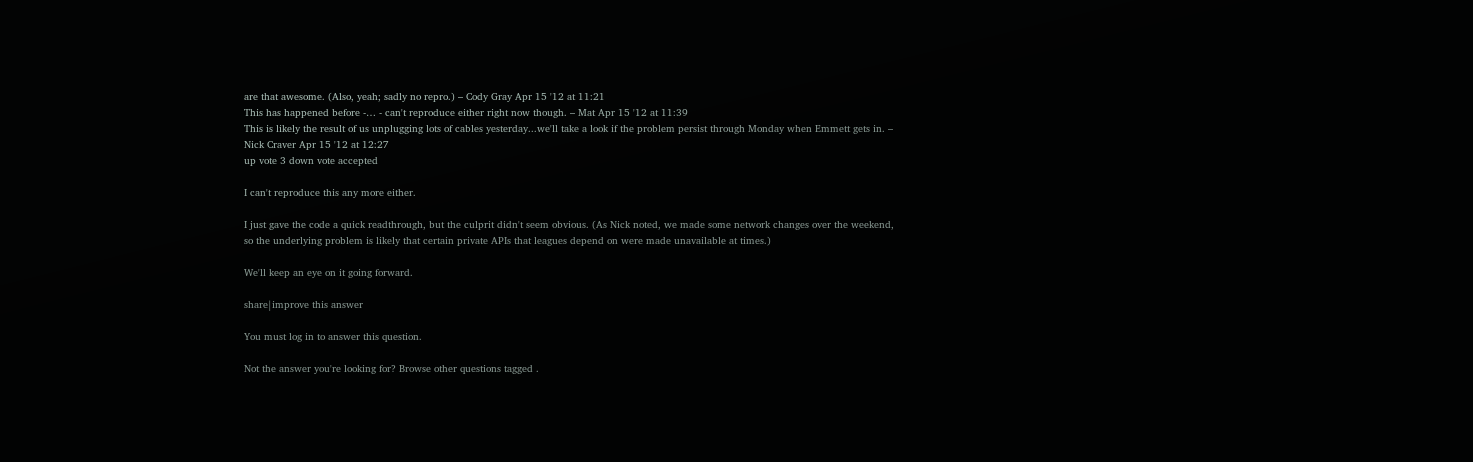are that awesome. (Also, yeah; sadly no repro.) – Cody Gray Apr 15 '12 at 11:21
This has happened before -… - can't reproduce either right now though. – Mat Apr 15 '12 at 11:39
This is likely the result of us unplugging lots of cables yesterday...we'll take a look if the problem persist through Monday when Emmett gets in. – Nick Craver Apr 15 '12 at 12:27
up vote 3 down vote accepted

I can't reproduce this any more either.

I just gave the code a quick readthrough, but the culprit didn't seem obvious. (As Nick noted, we made some network changes over the weekend, so the underlying problem is likely that certain private APIs that leagues depend on were made unavailable at times.)

We'll keep an eye on it going forward.

share|improve this answer

You must log in to answer this question.

Not the answer you're looking for? Browse other questions tagged .